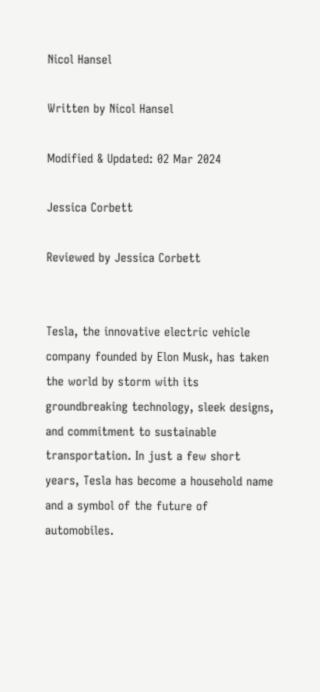Nicol Hansel

Written by Nicol Hansel

Modified & Updated: 02 Mar 2024

Jessica Corbett

Reviewed by Jessica Corbett


Tesla, the innovative electric vehicle company founded by Elon Musk, has taken the world by storm with its groundbreaking technology, sleek designs, and commitment to sustainable transportation. In just a few short years, Tesla has become a household name and a symbol of the future of automobiles.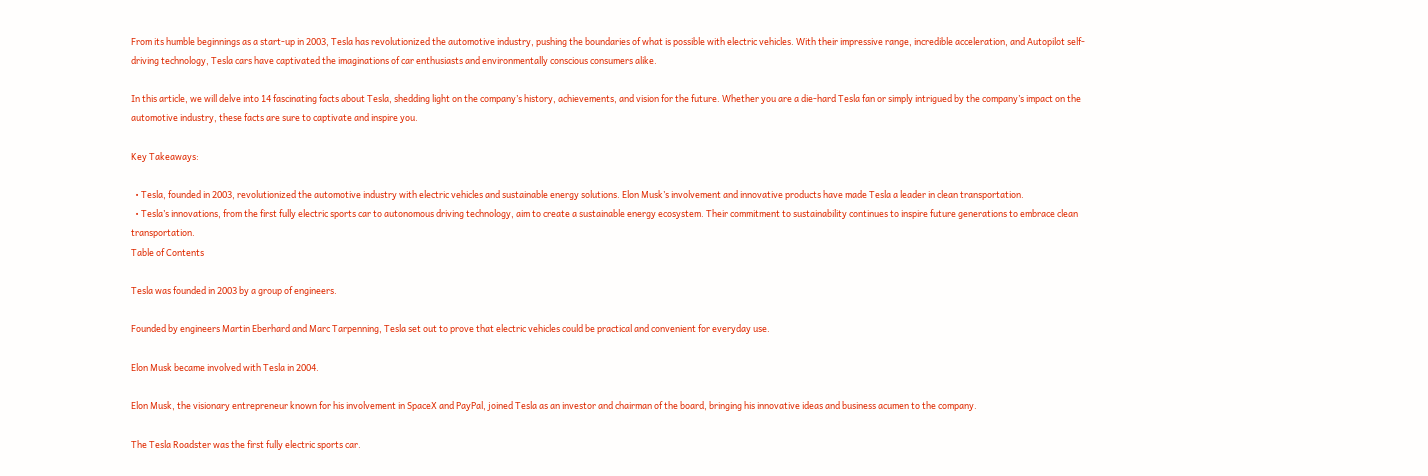From its humble beginnings as a start-up in 2003, Tesla has revolutionized the automotive industry, pushing the boundaries of what is possible with electric vehicles. With their impressive range, incredible acceleration, and Autopilot self-driving technology, Tesla cars have captivated the imaginations of car enthusiasts and environmentally conscious consumers alike.

In this article, we will delve into 14 fascinating facts about Tesla, shedding light on the company’s history, achievements, and vision for the future. Whether you are a die-hard Tesla fan or simply intrigued by the company’s impact on the automotive industry, these facts are sure to captivate and inspire you.

Key Takeaways:

  • Tesla, founded in 2003, revolutionized the automotive industry with electric vehicles and sustainable energy solutions. Elon Musk’s involvement and innovative products have made Tesla a leader in clean transportation.
  • Tesla’s innovations, from the first fully electric sports car to autonomous driving technology, aim to create a sustainable energy ecosystem. Their commitment to sustainability continues to inspire future generations to embrace clean transportation.
Table of Contents

Tesla was founded in 2003 by a group of engineers.

Founded by engineers Martin Eberhard and Marc Tarpenning, Tesla set out to prove that electric vehicles could be practical and convenient for everyday use.

Elon Musk became involved with Tesla in 2004.

Elon Musk, the visionary entrepreneur known for his involvement in SpaceX and PayPal, joined Tesla as an investor and chairman of the board, bringing his innovative ideas and business acumen to the company.

The Tesla Roadster was the first fully electric sports car.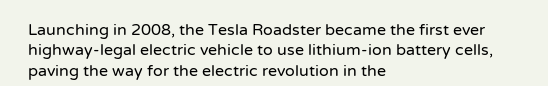Launching in 2008, the Tesla Roadster became the first ever highway-legal electric vehicle to use lithium-ion battery cells, paving the way for the electric revolution in the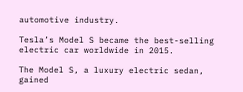automotive industry.

Tesla’s Model S became the best-selling electric car worldwide in 2015.

The Model S, a luxury electric sedan, gained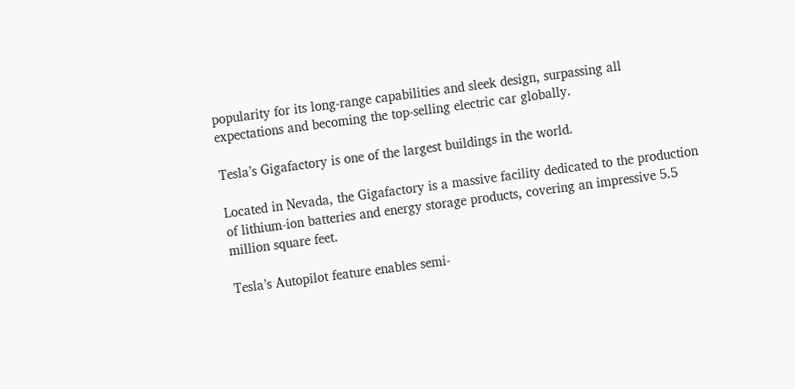popularity for its long-range capabilities and sleek design, surpassing all expectations and becoming the top-selling electric car globally.

Tesla’s Gigafactory is one of the largest buildings in the world.

Located in Nevada, the Gigafactory is a massive facility dedicated to the production of lithium-ion batteries and energy storage products, covering an impressive 5.5 million square feet.

Tesla’s Autopilot feature enables semi-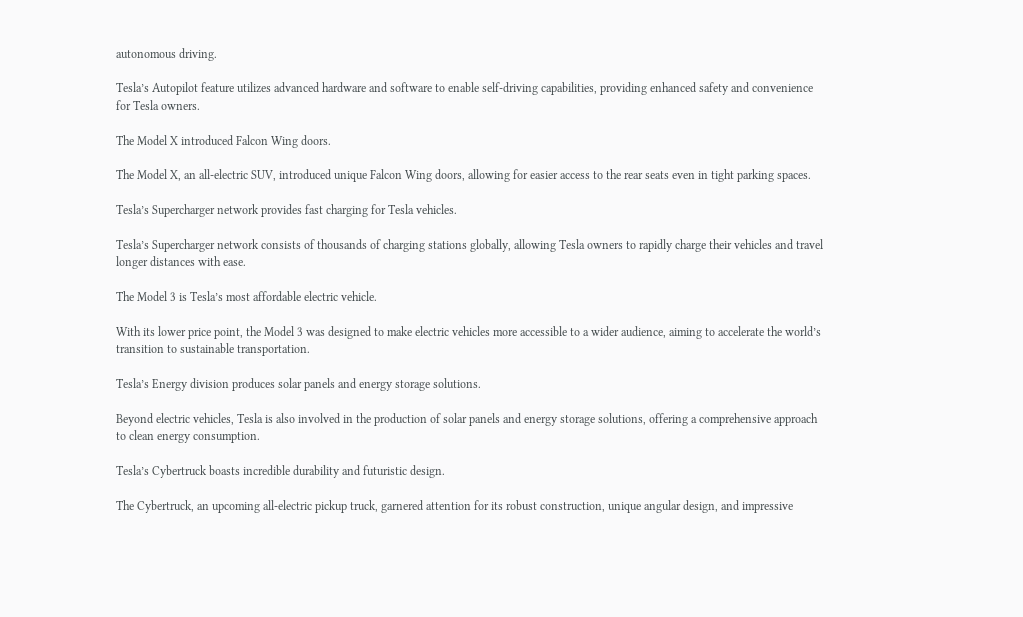autonomous driving.

Tesla’s Autopilot feature utilizes advanced hardware and software to enable self-driving capabilities, providing enhanced safety and convenience for Tesla owners.

The Model X introduced Falcon Wing doors.

The Model X, an all-electric SUV, introduced unique Falcon Wing doors, allowing for easier access to the rear seats even in tight parking spaces.

Tesla’s Supercharger network provides fast charging for Tesla vehicles.

Tesla’s Supercharger network consists of thousands of charging stations globally, allowing Tesla owners to rapidly charge their vehicles and travel longer distances with ease.

The Model 3 is Tesla’s most affordable electric vehicle.

With its lower price point, the Model 3 was designed to make electric vehicles more accessible to a wider audience, aiming to accelerate the world’s transition to sustainable transportation.

Tesla’s Energy division produces solar panels and energy storage solutions.

Beyond electric vehicles, Tesla is also involved in the production of solar panels and energy storage solutions, offering a comprehensive approach to clean energy consumption.

Tesla’s Cybertruck boasts incredible durability and futuristic design.

The Cybertruck, an upcoming all-electric pickup truck, garnered attention for its robust construction, unique angular design, and impressive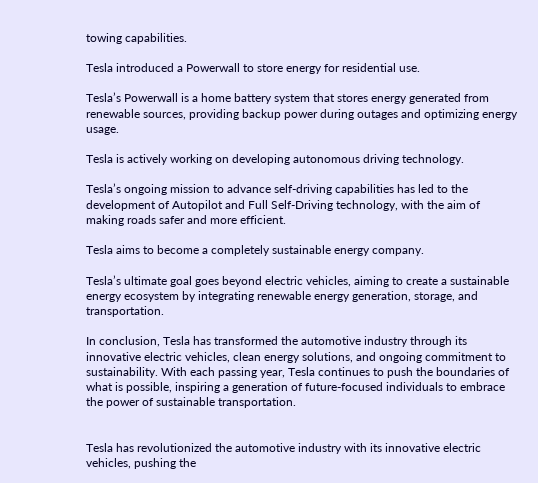towing capabilities.

Tesla introduced a Powerwall to store energy for residential use.

Tesla’s Powerwall is a home battery system that stores energy generated from renewable sources, providing backup power during outages and optimizing energy usage.

Tesla is actively working on developing autonomous driving technology.

Tesla’s ongoing mission to advance self-driving capabilities has led to the development of Autopilot and Full Self-Driving technology, with the aim of making roads safer and more efficient.

Tesla aims to become a completely sustainable energy company.

Tesla’s ultimate goal goes beyond electric vehicles, aiming to create a sustainable energy ecosystem by integrating renewable energy generation, storage, and transportation.

In conclusion, Tesla has transformed the automotive industry through its innovative electric vehicles, clean energy solutions, and ongoing commitment to sustainability. With each passing year, Tesla continues to push the boundaries of what is possible, inspiring a generation of future-focused individuals to embrace the power of sustainable transportation.


Tesla has revolutionized the automotive industry with its innovative electric vehicles, pushing the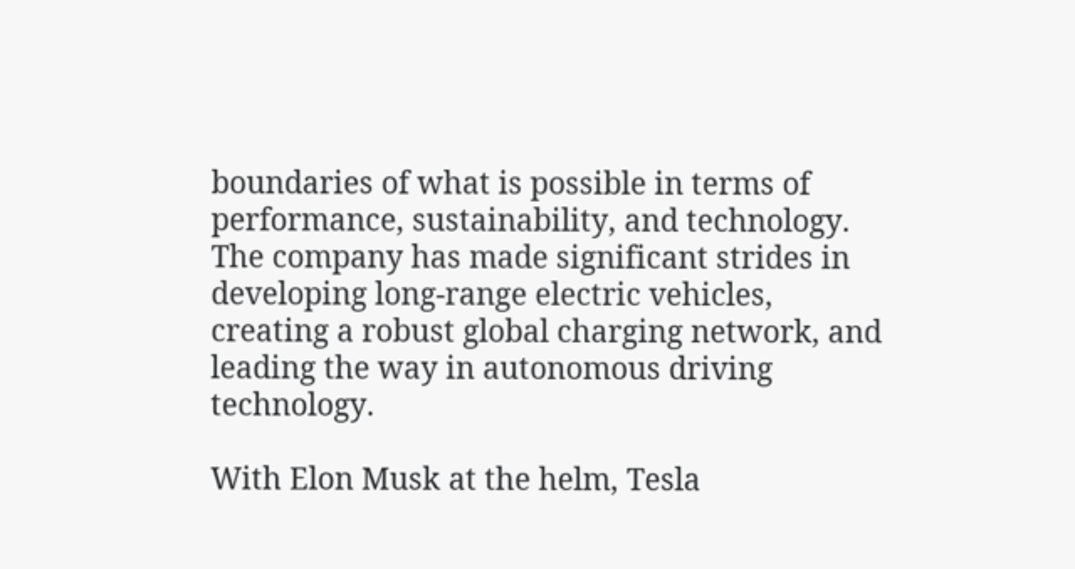boundaries of what is possible in terms of performance, sustainability, and technology. The company has made significant strides in developing long-range electric vehicles, creating a robust global charging network, and leading the way in autonomous driving technology.

With Elon Musk at the helm, Tesla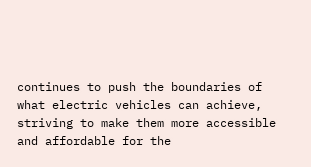continues to push the boundaries of what electric vehicles can achieve, striving to make them more accessible and affordable for the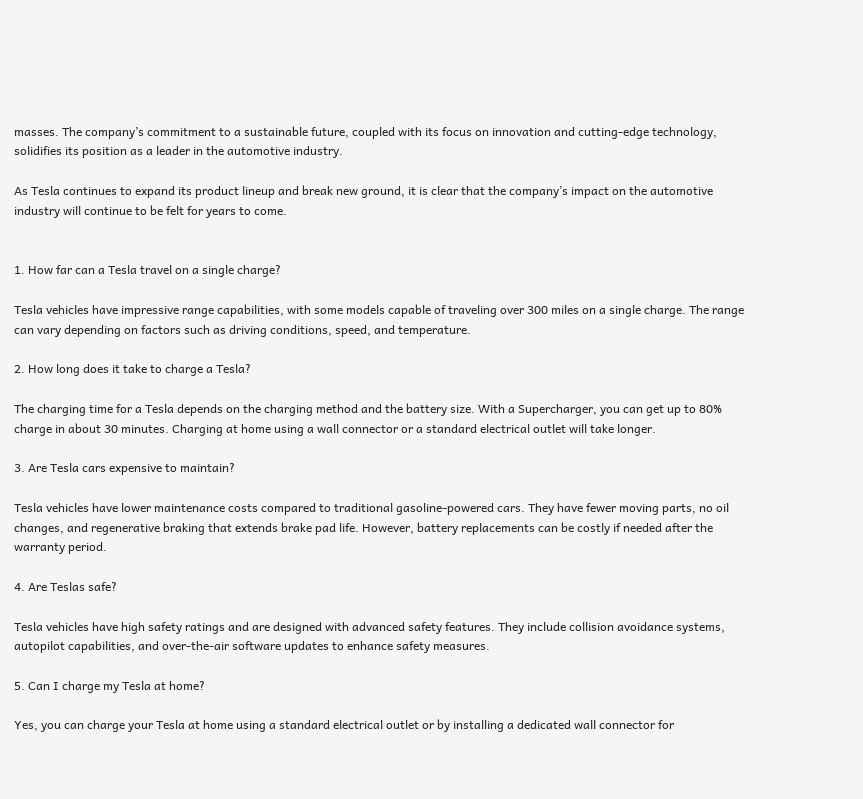masses. The company’s commitment to a sustainable future, coupled with its focus on innovation and cutting-edge technology, solidifies its position as a leader in the automotive industry.

As Tesla continues to expand its product lineup and break new ground, it is clear that the company’s impact on the automotive industry will continue to be felt for years to come.


1. How far can a Tesla travel on a single charge?

Tesla vehicles have impressive range capabilities, with some models capable of traveling over 300 miles on a single charge. The range can vary depending on factors such as driving conditions, speed, and temperature.

2. How long does it take to charge a Tesla?

The charging time for a Tesla depends on the charging method and the battery size. With a Supercharger, you can get up to 80% charge in about 30 minutes. Charging at home using a wall connector or a standard electrical outlet will take longer.

3. Are Tesla cars expensive to maintain?

Tesla vehicles have lower maintenance costs compared to traditional gasoline-powered cars. They have fewer moving parts, no oil changes, and regenerative braking that extends brake pad life. However, battery replacements can be costly if needed after the warranty period.

4. Are Teslas safe?

Tesla vehicles have high safety ratings and are designed with advanced safety features. They include collision avoidance systems, autopilot capabilities, and over-the-air software updates to enhance safety measures.

5. Can I charge my Tesla at home?

Yes, you can charge your Tesla at home using a standard electrical outlet or by installing a dedicated wall connector for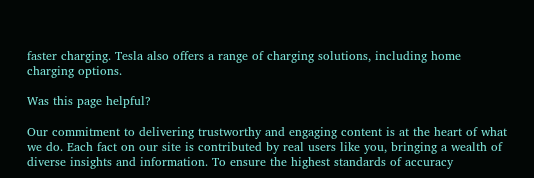faster charging. Tesla also offers a range of charging solutions, including home charging options.

Was this page helpful?

Our commitment to delivering trustworthy and engaging content is at the heart of what we do. Each fact on our site is contributed by real users like you, bringing a wealth of diverse insights and information. To ensure the highest standards of accuracy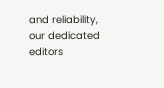and reliability, our dedicated editors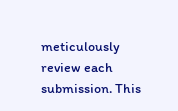meticulously review each submission. This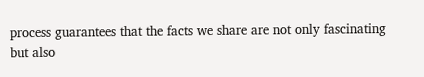process guarantees that the facts we share are not only fascinating but also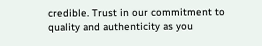credible. Trust in our commitment to quality and authenticity as you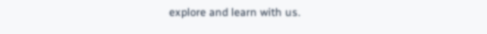explore and learn with us.